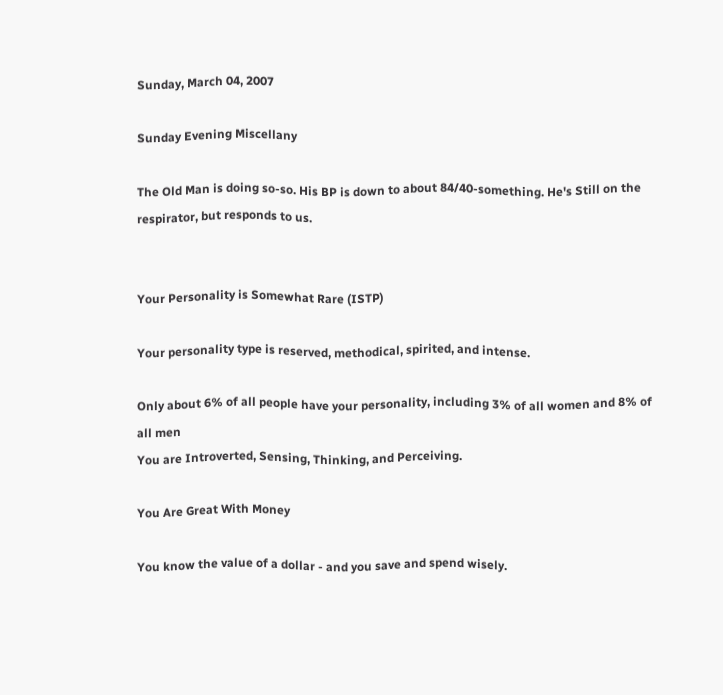Sunday, March 04, 2007

Sunday Evening Miscellany

The Old Man is doing so-so. His BP is down to about 84/40-something. He's Still on the respirator, but responds to us.


Your Personality is Somewhat Rare (ISTP)

Your personality type is reserved, methodical, spirited, and intense.

Only about 6% of all people have your personality, including 3% of all women and 8% of all men
You are Introverted, Sensing, Thinking, and Perceiving.

You Are Great With Money

You know the value of a dollar - and you save and spend wisely.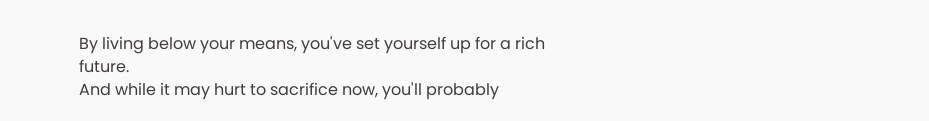By living below your means, you've set yourself up for a rich future.
And while it may hurt to sacrifice now, you'll probably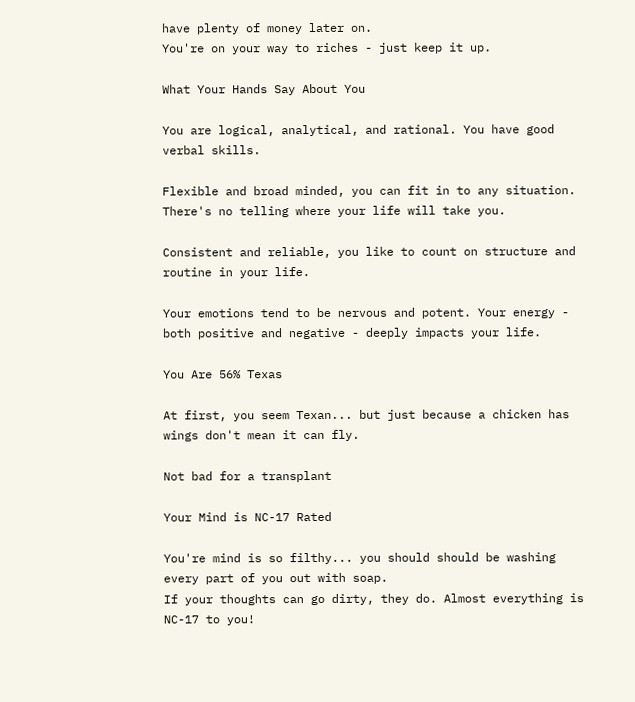have plenty of money later on.
You're on your way to riches - just keep it up.

What Your Hands Say About You

You are logical, analytical, and rational. You have good verbal skills.

Flexible and broad minded, you can fit in to any situation. There's no telling where your life will take you.

Consistent and reliable, you like to count on structure and routine in your life.

Your emotions tend to be nervous and potent. Your energy - both positive and negative - deeply impacts your life.

You Are 56% Texas

At first, you seem Texan... but just because a chicken has wings don't mean it can fly.

Not bad for a transplant

Your Mind is NC-17 Rated

You're mind is so filthy... you should should be washing every part of you out with soap.
If your thoughts can go dirty, they do. Almost everything is NC-17 to you!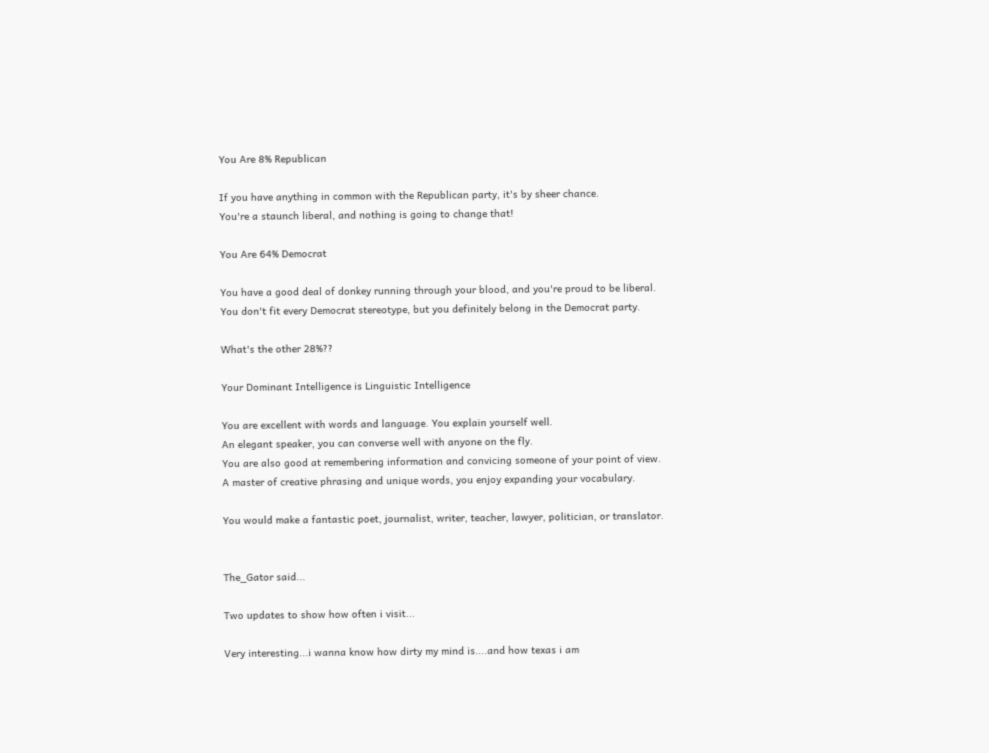You Are 8% Republican

If you have anything in common with the Republican party, it's by sheer chance.
You're a staunch liberal, and nothing is going to change that!

You Are 64% Democrat

You have a good deal of donkey running through your blood, and you're proud to be liberal.
You don't fit every Democrat stereotype, but you definitely belong in the Democrat party.

What's the other 28%??

Your Dominant Intelligence is Linguistic Intelligence

You are excellent with words and language. You explain yourself well.
An elegant speaker, you can converse well with anyone on the fly.
You are also good at remembering information and convicing someone of your point of view.
A master of creative phrasing and unique words, you enjoy expanding your vocabulary.

You would make a fantastic poet, journalist, writer, teacher, lawyer, politician, or translator.


The_Gator said...

Two updates to show how often i visit...

Very interesting...i wanna know how dirty my mind is....and how texas i am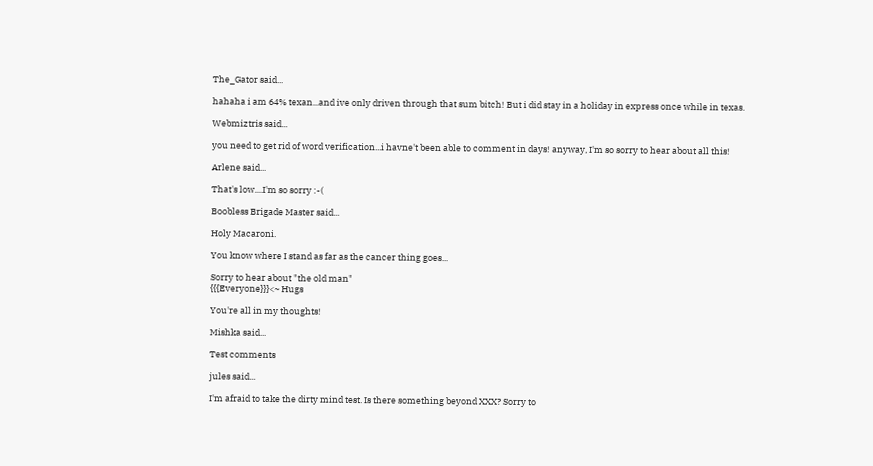The_Gator said...

hahaha i am 64% texan...and ive only driven through that sum bitch! But i did stay in a holiday in express once while in texas.

Webmiztris said...

you need to get rid of word verification...i havne't been able to comment in days! anyway, I'm so sorry to hear about all this!

Arlene said...

That's low....I'm so sorry :-(

Boobless Brigade Master said...

Holy Macaroni.

You know where I stand as far as the cancer thing goes...

Sorry to hear about "the old man"
{{{Everyone}}}<~ Hugs

You're all in my thoughts!

Mishka said...

Test comments

jules said...

I'm afraid to take the dirty mind test. Is there something beyond XXX? Sorry to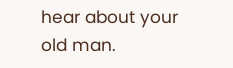hear about your old man.